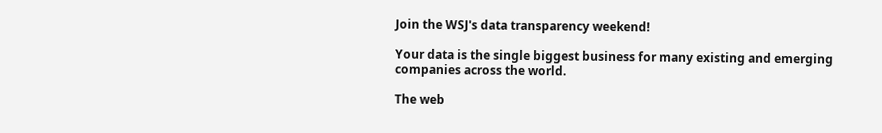Join the WSJ's data transparency weekend!

Your data is the single biggest business for many existing and emerging companies across the world.

The web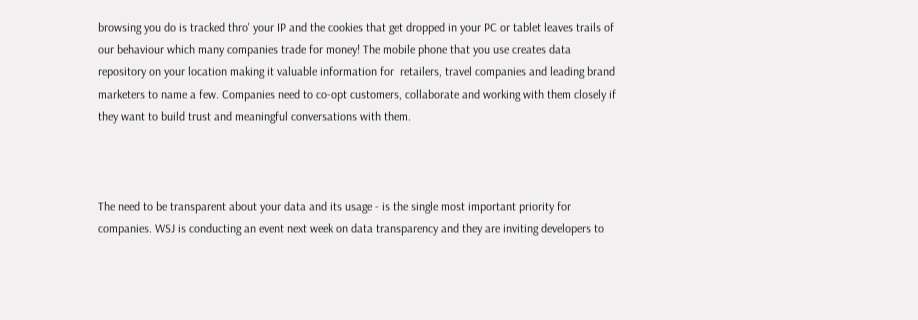browsing you do is tracked thro' your IP and the cookies that get dropped in your PC or tablet leaves trails of our behaviour which many companies trade for money! The mobile phone that you use creates data repository on your location making it valuable information for  retailers, travel companies and leading brand marketers to name a few. Companies need to co-opt customers, collaborate and working with them closely if they want to build trust and meaningful conversations with them.



The need to be transparent about your data and its usage - is the single most important priority for companies. WSJ is conducting an event next week on data transparency and they are inviting developers to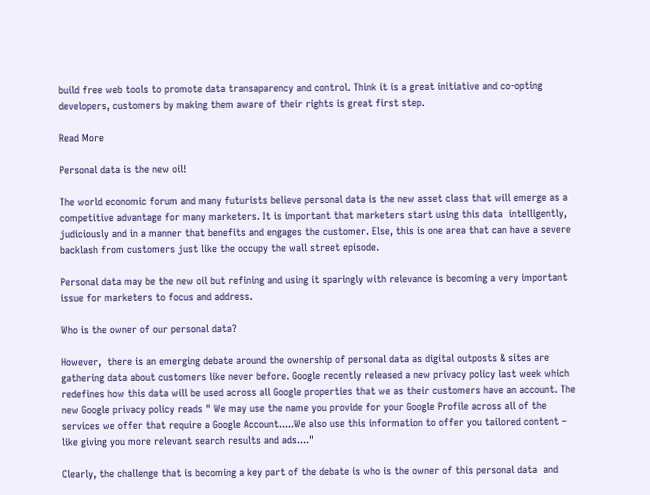build free web tools to promote data transaparency and control. Think it is a great initiative and co-opting developers, customers by making them aware of their rights is great first step.

Read More

Personal data is the new oil!

The world economic forum and many futurists believe personal data is the new asset class that will emerge as a competitive advantage for many marketers. It is important that marketers start using this data  intelligently, judiciously and in a manner that benefits and engages the customer. Else, this is one area that can have a severe backlash from customers just like the occupy the wall street episode.

Personal data may be the new oil but refining and using it sparingly with relevance is becoming a very important issue for marketers to focus and address.

Who is the owner of our personal data?

However,  there is an emerging debate around the ownership of personal data as digital outposts & sites are gathering data about customers like never before. Google recently released a new privacy policy last week which  redefines how this data will be used across all Google properties that we as their customers have an account. The new Google privacy policy reads " We may use the name you provide for your Google Profile across all of the services we offer that require a Google Account.....We also use this information to offer you tailored content – like giving you more relevant search results and ads...."

Clearly, the challenge that is becoming a key part of the debate is who is the owner of this personal data  and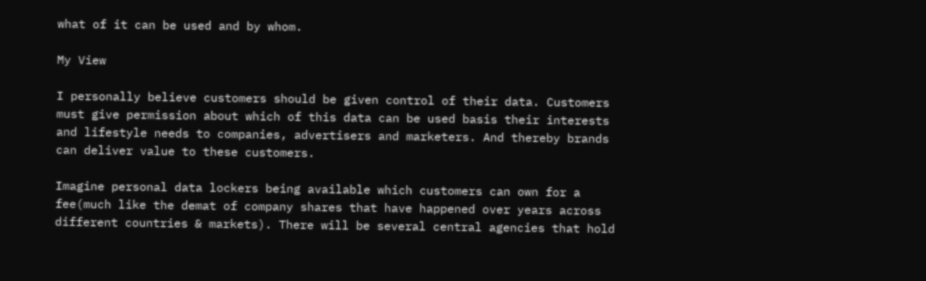what of it can be used and by whom.

My View

I personally believe customers should be given control of their data. Customers must give permission about which of this data can be used basis their interests and lifestyle needs to companies, advertisers and marketers. And thereby brands can deliver value to these customers.

Imagine personal data lockers being available which customers can own for a fee(much like the demat of company shares that have happened over years across different countries & markets). There will be several central agencies that hold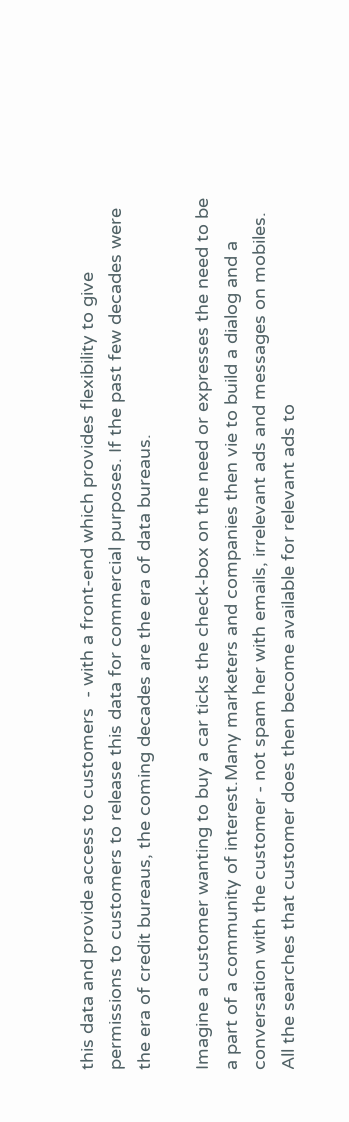this data and provide access to customers  - with a front-end which provides flexibility to give permissions to customers to release this data for commercial purposes. If the past few decades were the era of credit bureaus, the coming decades are the era of data bureaus.

Imagine a customer wanting to buy a car ticks the check-box on the need or expresses the need to be a part of a community of interest.Many marketers and companies then vie to build a dialog and a conversation with the customer - not spam her with emails, irrelevant ads and messages on mobiles. All the searches that customer does then become available for relevant ads to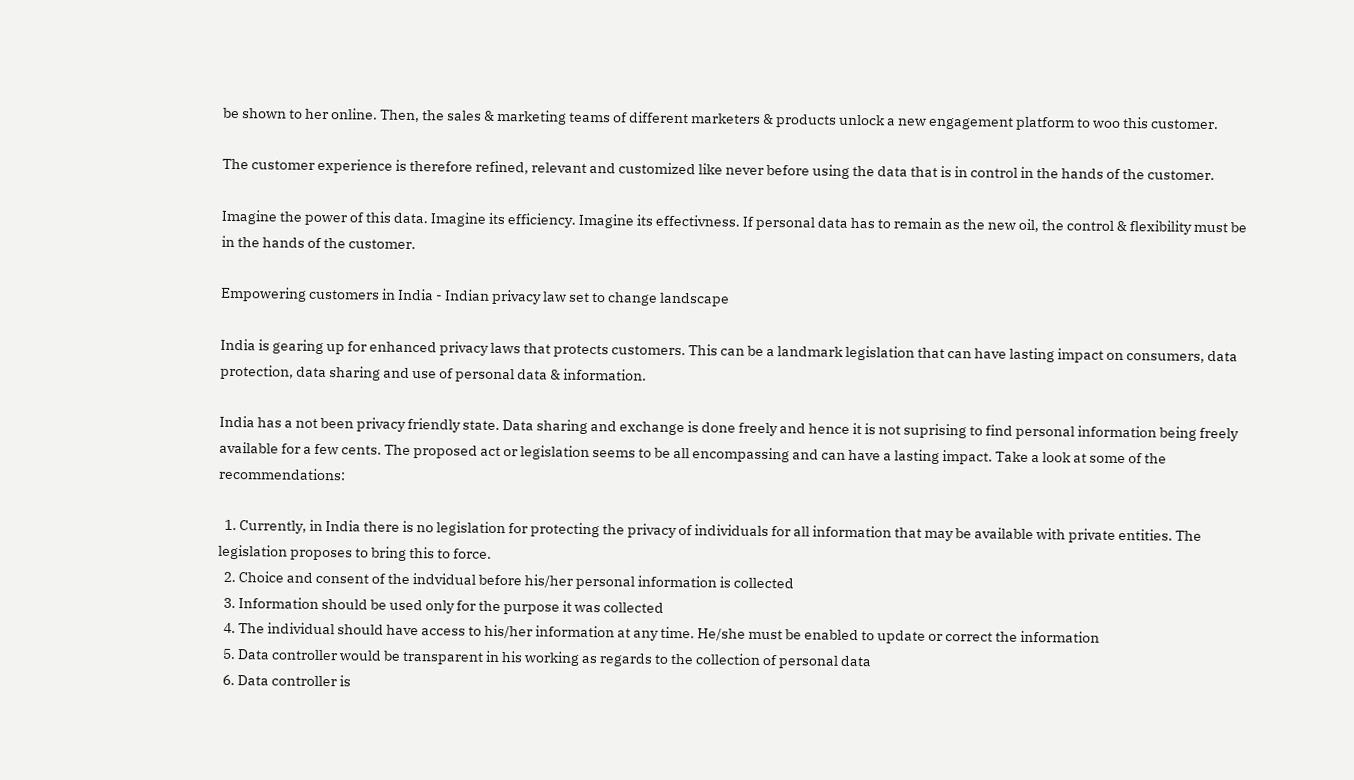be shown to her online. Then, the sales & marketing teams of different marketers & products unlock a new engagement platform to woo this customer.

The customer experience is therefore refined, relevant and customized like never before using the data that is in control in the hands of the customer.

Imagine the power of this data. Imagine its efficiency. Imagine its effectivness. If personal data has to remain as the new oil, the control & flexibility must be in the hands of the customer.

Empowering customers in India - Indian privacy law set to change landscape

India is gearing up for enhanced privacy laws that protects customers. This can be a landmark legislation that can have lasting impact on consumers, data protection, data sharing and use of personal data & information.

India has a not been privacy friendly state. Data sharing and exchange is done freely and hence it is not suprising to find personal information being freely available for a few cents. The proposed act or legislation seems to be all encompassing and can have a lasting impact. Take a look at some of the recommendations:

  1. Currently, in India there is no legislation for protecting the privacy of individuals for all information that may be available with private entities. The legislation proposes to bring this to force.
  2. Choice and consent of the indvidual before his/her personal information is collected
  3. Information should be used only for the purpose it was collected
  4. The individual should have access to his/her information at any time. He/she must be enabled to update or correct the information
  5. Data controller would be transparent in his working as regards to the collection of personal data
  6. Data controller is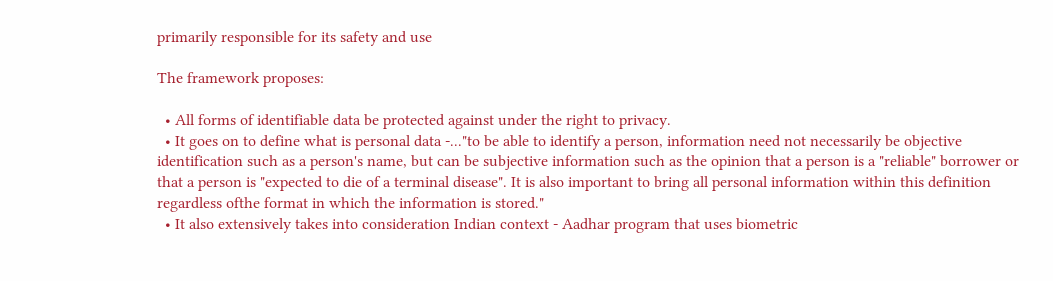primarily responsible for its safety and use

The framework proposes:

  • All forms of identifiable data be protected against under the right to privacy.
  • It goes on to define what is personal data -..."to be able to identify a person, information need not necessarily be objective identification such as a person's name, but can be subjective information such as the opinion that a person is a "reliable" borrower or that a person is "expected to die of a terminal disease". It is also important to bring all personal information within this definition regardless ofthe format in which the information is stored."
  • It also extensively takes into consideration Indian context - Aadhar program that uses biometric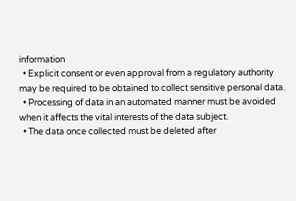information
  • Explicit consent or even approval from a regulatory authority may be required to be obtained to collect sensitive personal data.
  • Processing of data in an automated manner must be avoided when it affects the vital interests of the data subject.
  • The data once collected must be deleted after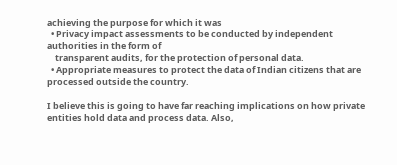achieving the purpose for which it was
  • Privacy impact assessments to be conducted by independent authorities in the form of
    transparent audits, for the protection of personal data.
  • Appropriate measures to protect the data of Indian citizens that are processed outside the country.

I believe this is going to have far reaching implications on how private entities hold data and process data. Also,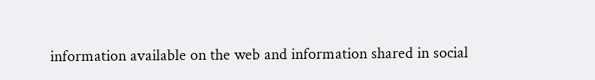information available on the web and information shared in social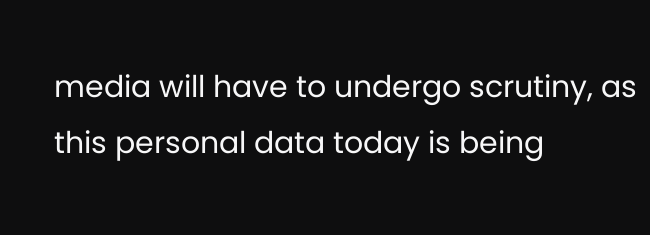media will have to undergo scrutiny, as this personal data today is being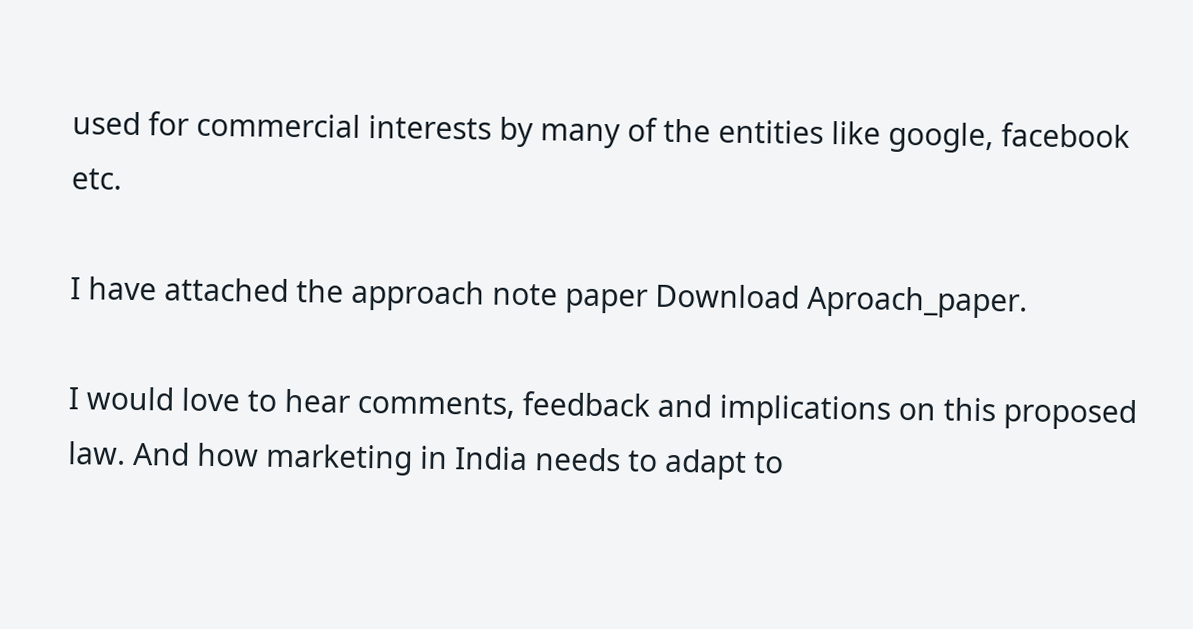used for commercial interests by many of the entities like google, facebook etc.

I have attached the approach note paper Download Aproach_paper.

I would love to hear comments, feedback and implications on this proposed law. And how marketing in India needs to adapt to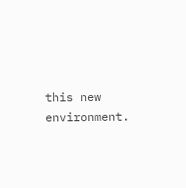this new environment.